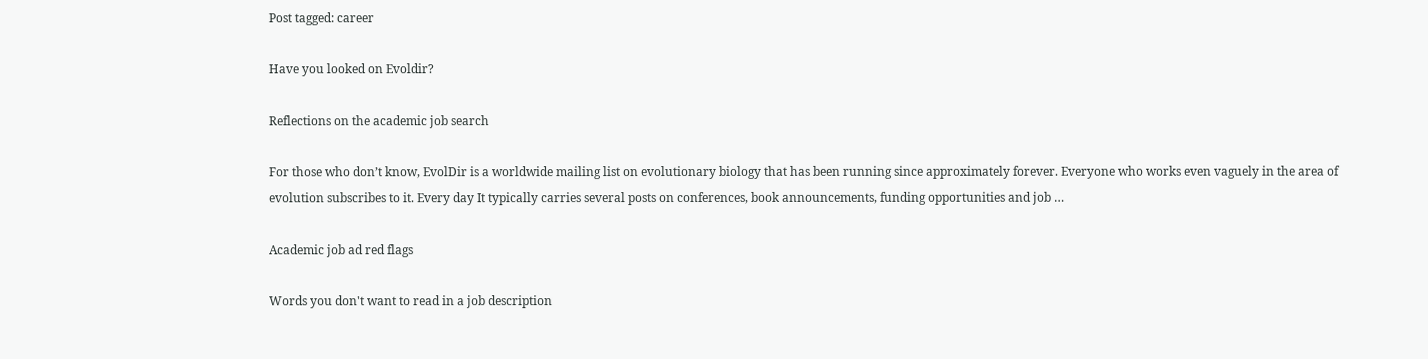Post tagged: career

Have you looked on Evoldir?

Reflections on the academic job search

For those who don’t know, EvolDir is a worldwide mailing list on evolutionary biology that has been running since approximately forever. Everyone who works even vaguely in the area of evolution subscribes to it. Every day It typically carries several posts on conferences, book announcements, funding opportunities and job …

Academic job ad red flags

Words you don't want to read in a job description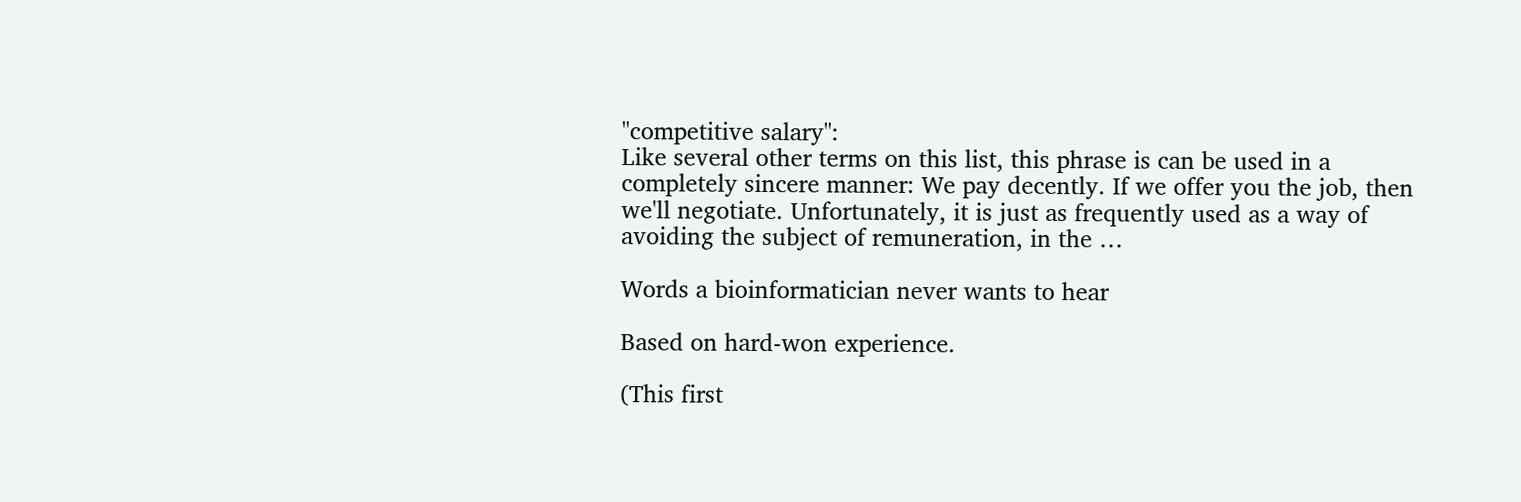"competitive salary":
Like several other terms on this list, this phrase is can be used in a completely sincere manner: We pay decently. If we offer you the job, then we'll negotiate. Unfortunately, it is just as frequently used as a way of avoiding the subject of remuneration, in the …

Words a bioinformatician never wants to hear

Based on hard-won experience.

(This first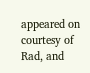appeared on courtesy of Rad, and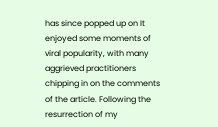has since popped up on It enjoyed some moments of viral popularity, with many aggrieved practitioners chipping in on the comments of the article. Following the resurrection of my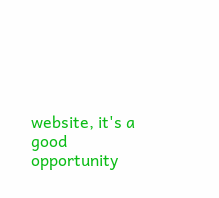website, it's a good opportunity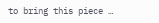to bring this piece …